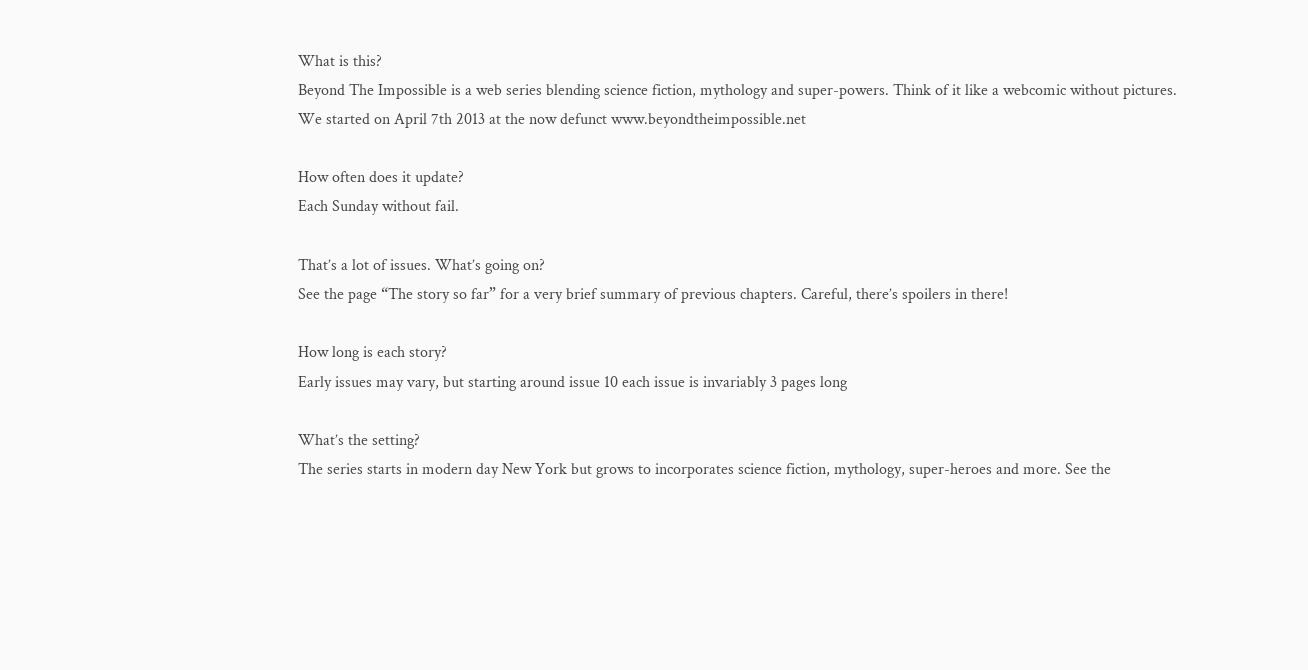What is this?
Beyond The Impossible is a web series blending science fiction, mythology and super-powers. Think of it like a webcomic without pictures.
We started on April 7th 2013 at the now defunct www.beyondtheimpossible.net

How often does it update?
Each Sunday without fail.

That’s a lot of issues. What’s going on?
See the page “The story so far” for a very brief summary of previous chapters. Careful, there’s spoilers in there!

How long is each story?
Early issues may vary, but starting around issue 10 each issue is invariably 3 pages long

What’s the setting?
The series starts in modern day New York but grows to incorporates science fiction, mythology, super-heroes and more. See the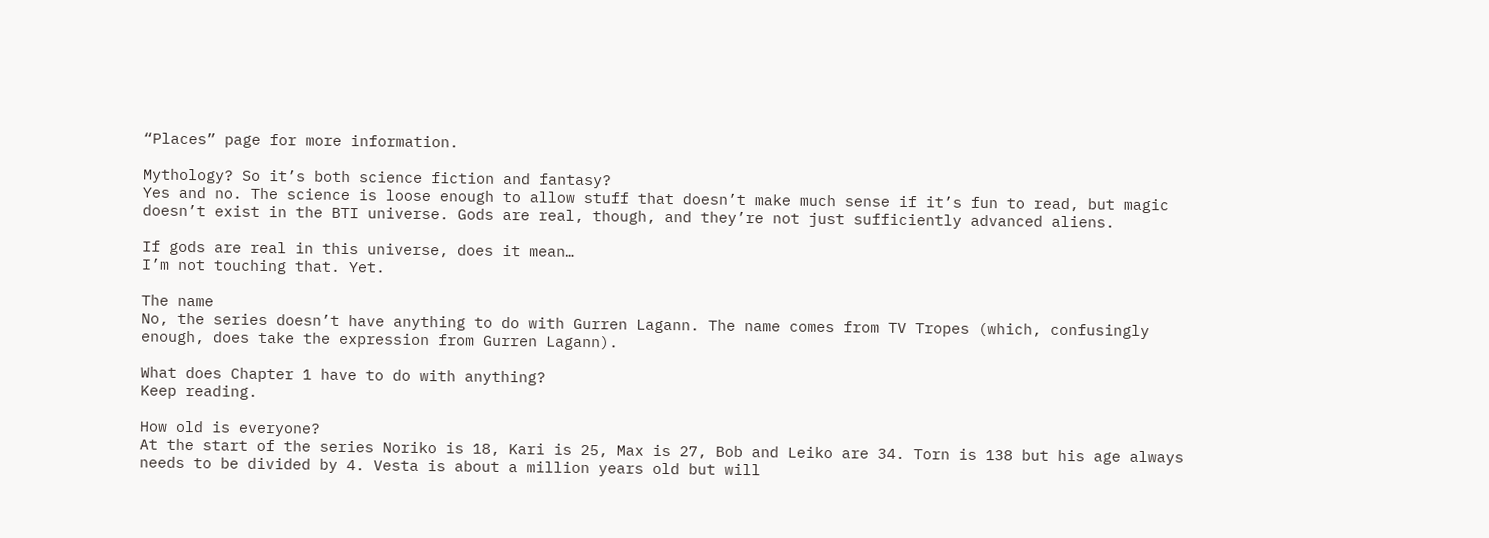“Places” page for more information.

Mythology? So it’s both science fiction and fantasy?
Yes and no. The science is loose enough to allow stuff that doesn’t make much sense if it’s fun to read, but magic doesn’t exist in the BTI universe. Gods are real, though, and they’re not just sufficiently advanced aliens.

If gods are real in this universe, does it mean…
I’m not touching that. Yet.

The name
No, the series doesn’t have anything to do with Gurren Lagann. The name comes from TV Tropes (which, confusingly enough, does take the expression from Gurren Lagann).

What does Chapter 1 have to do with anything?
Keep reading.

How old is everyone?
At the start of the series Noriko is 18, Kari is 25, Max is 27, Bob and Leiko are 34. Torn is 138 but his age always needs to be divided by 4. Vesta is about a million years old but will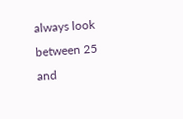always look between 25 and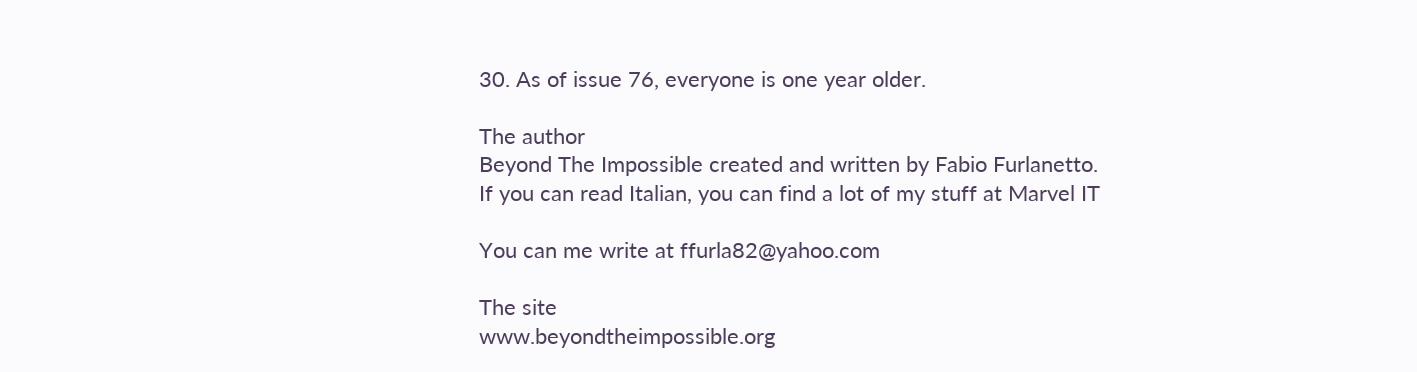30. As of issue 76, everyone is one year older.

The author
Beyond The Impossible created and written by Fabio Furlanetto.
If you can read Italian, you can find a lot of my stuff at Marvel IT

You can me write at ffurla82@yahoo.com

The site
www.beyondtheimpossible.org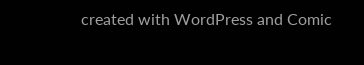created with WordPress and Comic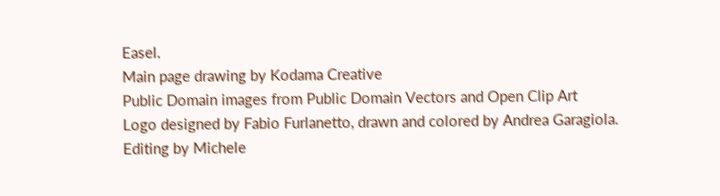Easel.
Main page drawing by Kodama Creative
Public Domain images from Public Domain Vectors and Open Clip Art
Logo designed by Fabio Furlanetto, drawn and colored by Andrea Garagiola.
Editing by Michele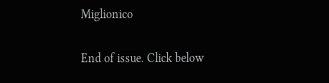Miglionico

End of issue. Click below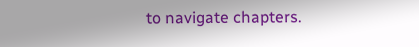to navigate chapters.